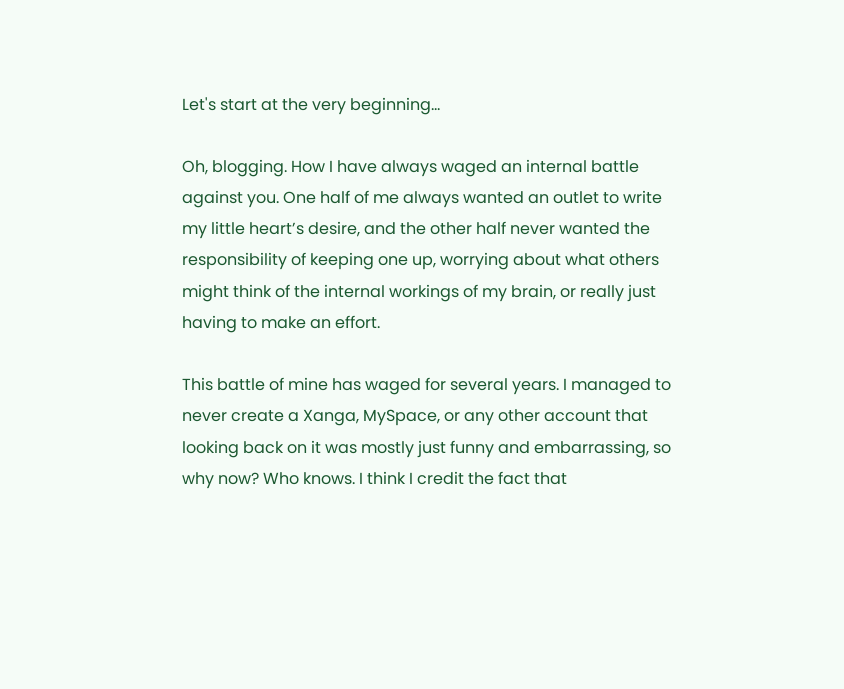Let's start at the very beginning...

Oh, blogging. How I have always waged an internal battle against you. One half of me always wanted an outlet to write my little heart’s desire, and the other half never wanted the responsibility of keeping one up, worrying about what others might think of the internal workings of my brain, or really just having to make an effort.

This battle of mine has waged for several years. I managed to never create a Xanga, MySpace, or any other account that looking back on it was mostly just funny and embarrassing, so why now? Who knows. I think I credit the fact that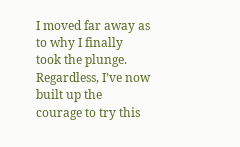I moved far away as to why I finally took the plunge. Regardless, I’ve now built up the courage to try this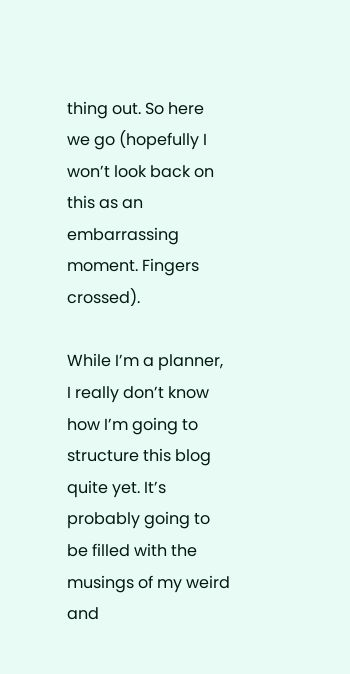thing out. So here we go (hopefully I won’t look back on this as an embarrassing moment. Fingers crossed).

While I’m a planner, I really don’t know how I’m going to structure this blog quite yet. It’s probably going to be filled with the musings of my weird and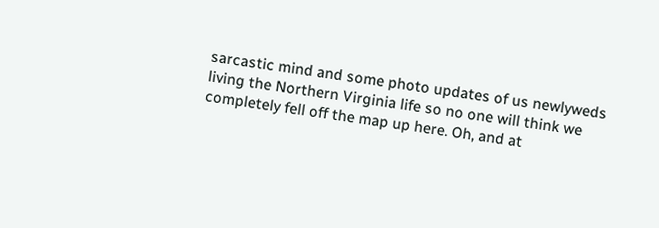sarcastic mind and some photo updates of us newlyweds living the Northern Virginia life so no one will think we completely fell off the map up here. Oh, and at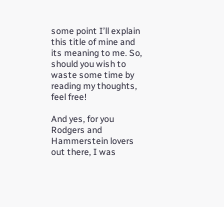some point I’ll explain this title of mine and its meaning to me. So, should you wish to waste some time by reading my thoughts, feel free!

And yes, for you Rodgers and Hammerstein lovers out there, I was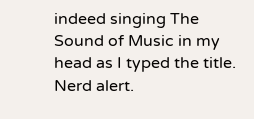indeed singing The Sound of Music in my head as I typed the title. Nerd alert.